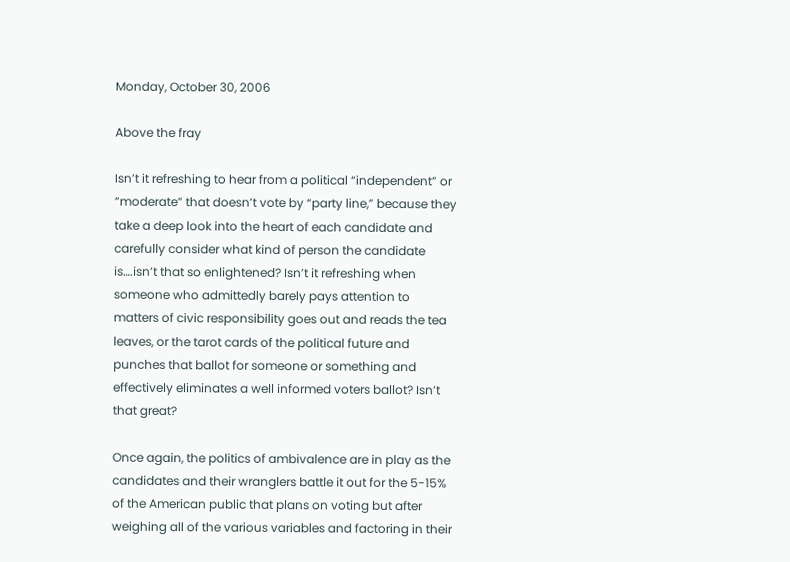Monday, October 30, 2006

Above the fray

Isn’t it refreshing to hear from a political “independent” or “moderate” that doesn’t vote by “party line,” because they take a deep look into the heart of each candidate and carefully consider what kind of person the candidate is….isn’t that so enlightened? Isn’t it refreshing when someone who admittedly barely pays attention to matters of civic responsibility goes out and reads the tea leaves, or the tarot cards of the political future and punches that ballot for someone or something and effectively eliminates a well informed voters ballot? Isn’t that great?

Once again, the politics of ambivalence are in play as the candidates and their wranglers battle it out for the 5-15% of the American public that plans on voting but after weighing all of the various variables and factoring in their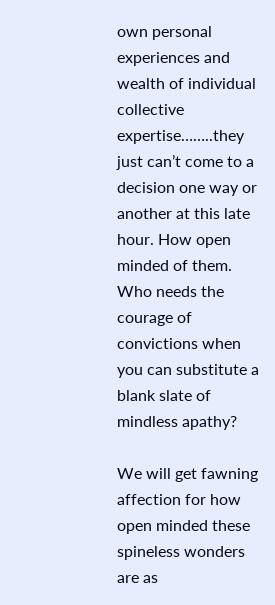own personal experiences and wealth of individual collective expertise……..they just can’t come to a decision one way or another at this late hour. How open minded of them. Who needs the courage of convictions when you can substitute a blank slate of mindless apathy?

We will get fawning affection for how open minded these spineless wonders are as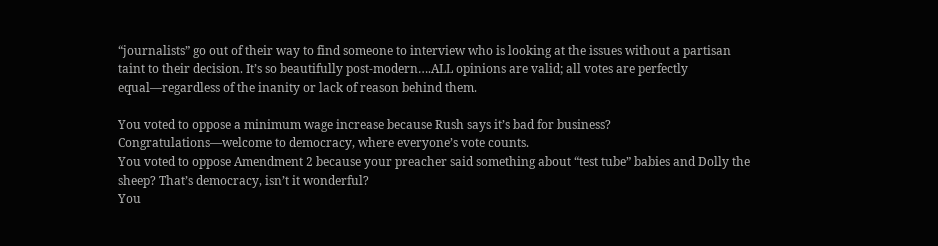“journalists” go out of their way to find someone to interview who is looking at the issues without a partisan taint to their decision. It’s so beautifully post-modern….ALL opinions are valid; all votes are perfectly equal—regardless of the inanity or lack of reason behind them.

You voted to oppose a minimum wage increase because Rush says it’s bad for business? Congratulations—welcome to democracy, where everyone’s vote counts.
You voted to oppose Amendment 2 because your preacher said something about “test tube” babies and Dolly the sheep? That’s democracy, isn’t it wonderful?
You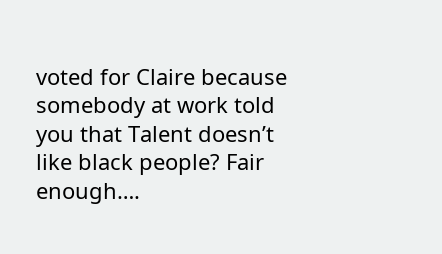voted for Claire because somebody at work told you that Talent doesn’t like black people? Fair enough….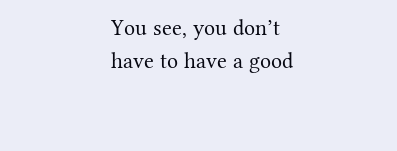You see, you don’t have to have a good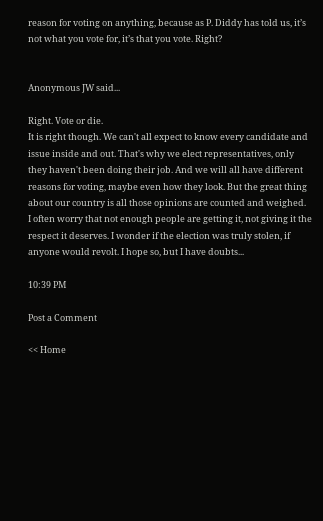reason for voting on anything, because as P. Diddy has told us, it’s not what you vote for, it’s that you vote. Right?


Anonymous JW said...

Right. Vote or die.
It is right though. We can't all expect to know every candidate and issue inside and out. That's why we elect representatives, only they haven't been doing their job. And we will all have different reasons for voting, maybe even how they look. But the great thing about our country is all those opinions are counted and weighed.
I often worry that not enough people are getting it, not giving it the respect it deserves. I wonder if the election was truly stolen, if anyone would revolt. I hope so, but I have doubts...

10:39 PM

Post a Comment

<< Home